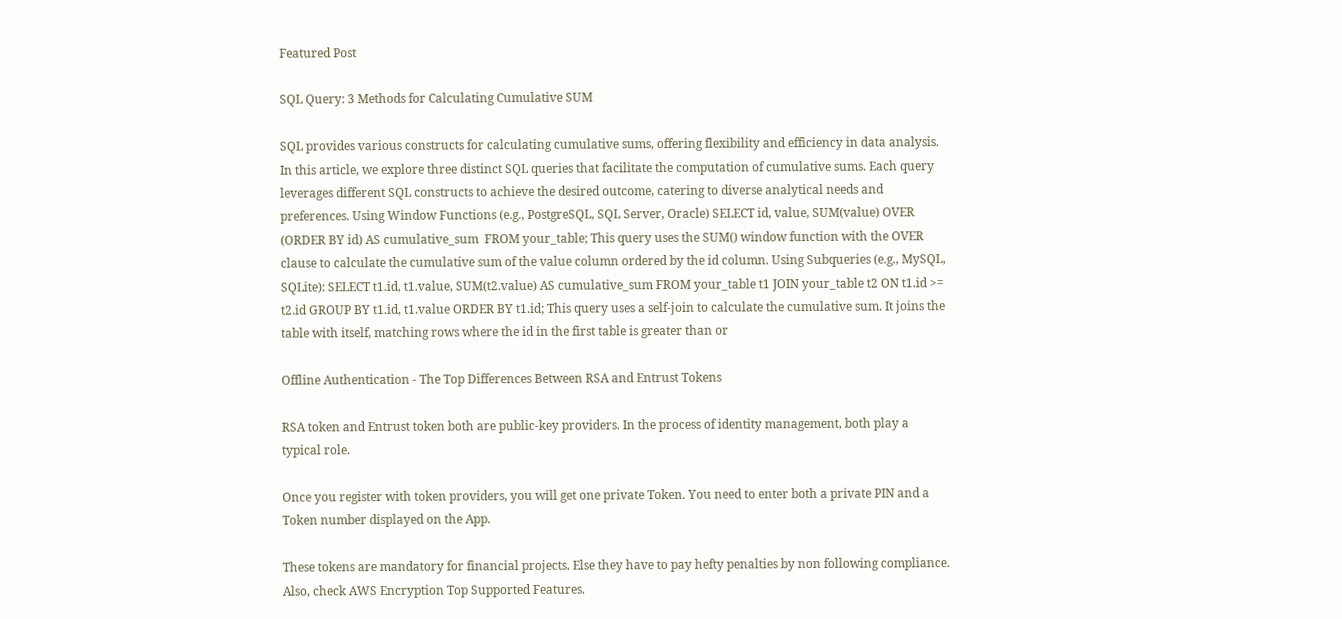Featured Post

SQL Query: 3 Methods for Calculating Cumulative SUM

SQL provides various constructs for calculating cumulative sums, offering flexibility and efficiency in data analysis. In this article, we explore three distinct SQL queries that facilitate the computation of cumulative sums. Each query leverages different SQL constructs to achieve the desired outcome, catering to diverse analytical needs and preferences. Using Window Functions (e.g., PostgreSQL, SQL Server, Oracle) SELECT id, value, SUM(value) OVER (ORDER BY id) AS cumulative_sum  FROM your_table; This query uses the SUM() window function with the OVER clause to calculate the cumulative sum of the value column ordered by the id column. Using Subqueries (e.g., MySQL, SQLite): SELECT t1.id, t1.value, SUM(t2.value) AS cumulative_sum FROM your_table t1 JOIN your_table t2 ON t1.id >= t2.id GROUP BY t1.id, t1.value ORDER BY t1.id; This query uses a self-join to calculate the cumulative sum. It joins the table with itself, matching rows where the id in the first table is greater than or

Offline Authentication - The Top Differences Between RSA and Entrust Tokens

RSA token and Entrust token both are public-key providers. In the process of identity management, both play a typical role.

Once you register with token providers, you will get one private Token. You need to enter both a private PIN and a Token number displayed on the App.

These tokens are mandatory for financial projects. Else they have to pay hefty penalties by non following compliance. Also, check AWS Encryption Top Supported Features.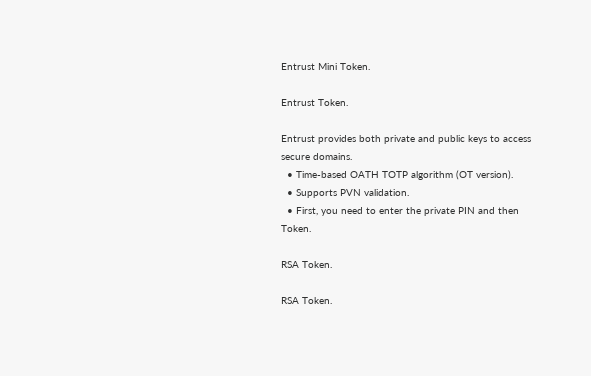Entrust Mini Token.

Entrust Token.

Entrust provides both private and public keys to access secure domains.
  • Time-based OATH TOTP algorithm (OT version).
  • Supports PVN validation.
  • First, you need to enter the private PIN and then Token.

RSA Token.

RSA Token.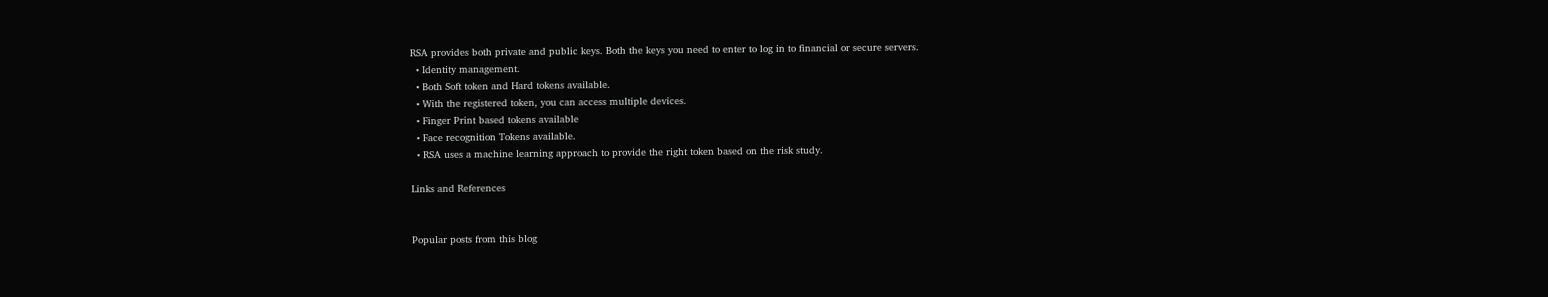RSA provides both private and public keys. Both the keys you need to enter to log in to financial or secure servers.
  • Identity management.
  • Both Soft token and Hard tokens available.
  • With the registered token, you can access multiple devices.
  • Finger Print based tokens available
  • Face recognition Tokens available.
  • RSA uses a machine learning approach to provide the right token based on the risk study.

Links and References


Popular posts from this blog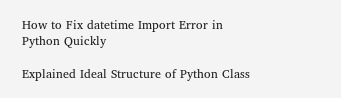How to Fix datetime Import Error in Python Quickly

Explained Ideal Structure of Python Class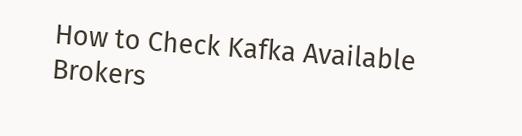How to Check Kafka Available Brokers